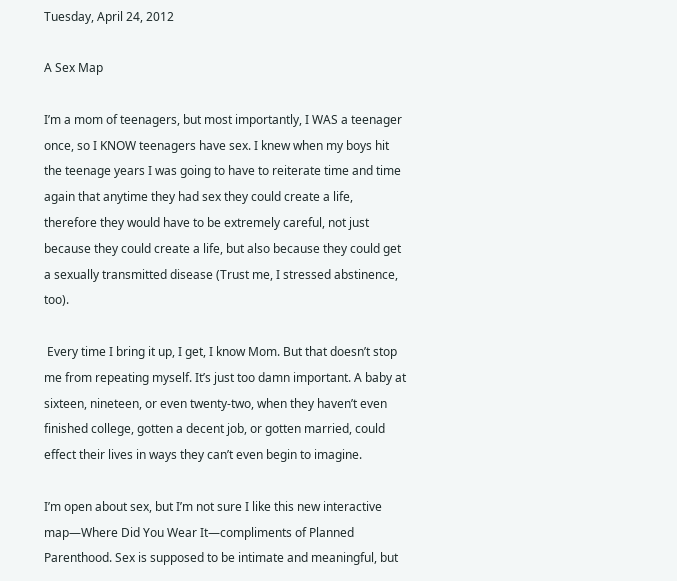Tuesday, April 24, 2012

A Sex Map

I’m a mom of teenagers, but most importantly, I WAS a teenager once, so I KNOW teenagers have sex. I knew when my boys hit the teenage years I was going to have to reiterate time and time again that anytime they had sex they could create a life, therefore they would have to be extremely careful, not just because they could create a life, but also because they could get a sexually transmitted disease (Trust me, I stressed abstinence, too).

 Every time I bring it up, I get, I know Mom. But that doesn’t stop me from repeating myself. It’s just too damn important. A baby at sixteen, nineteen, or even twenty-two, when they haven’t even finished college, gotten a decent job, or gotten married, could effect their lives in ways they can’t even begin to imagine.

I’m open about sex, but I’m not sure I like this new interactive map—Where Did You Wear It—compliments of Planned Parenthood. Sex is supposed to be intimate and meaningful, but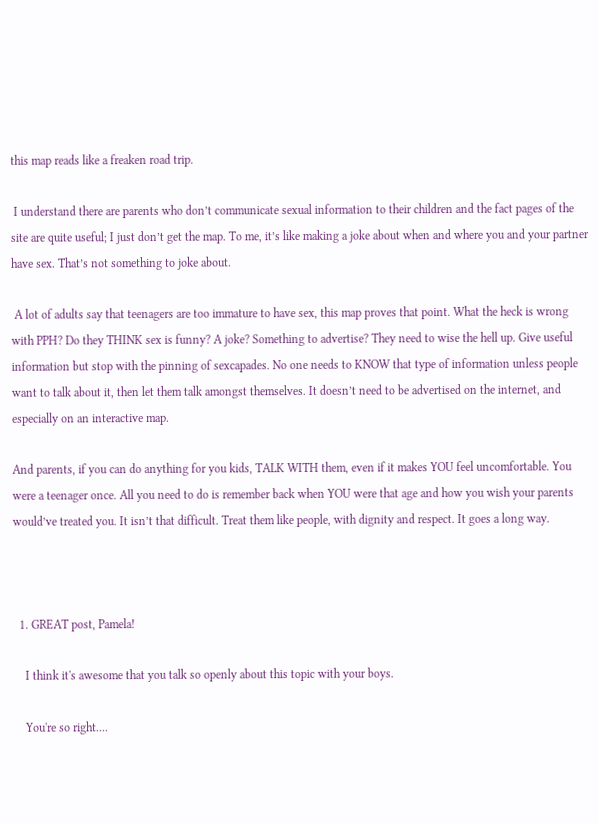this map reads like a freaken road trip.

 I understand there are parents who don’t communicate sexual information to their children and the fact pages of the site are quite useful; I just don’t get the map. To me, it’s like making a joke about when and where you and your partner have sex. That’s not something to joke about.

 A lot of adults say that teenagers are too immature to have sex, this map proves that point. What the heck is wrong with PPH? Do they THINK sex is funny? A joke? Something to advertise? They need to wise the hell up. Give useful information but stop with the pinning of sexcapades. No one needs to KNOW that type of information unless people want to talk about it, then let them talk amongst themselves. It doesn’t need to be advertised on the internet, and especially on an interactive map.

And parents, if you can do anything for you kids, TALK WITH them, even if it makes YOU feel uncomfortable. You were a teenager once. All you need to do is remember back when YOU were that age and how you wish your parents would’ve treated you. It isn’t that difficult. Treat them like people, with dignity and respect. It goes a long way.



  1. GREAT post, Pamela!

    I think it's awesome that you talk so openly about this topic with your boys.

    You're so right....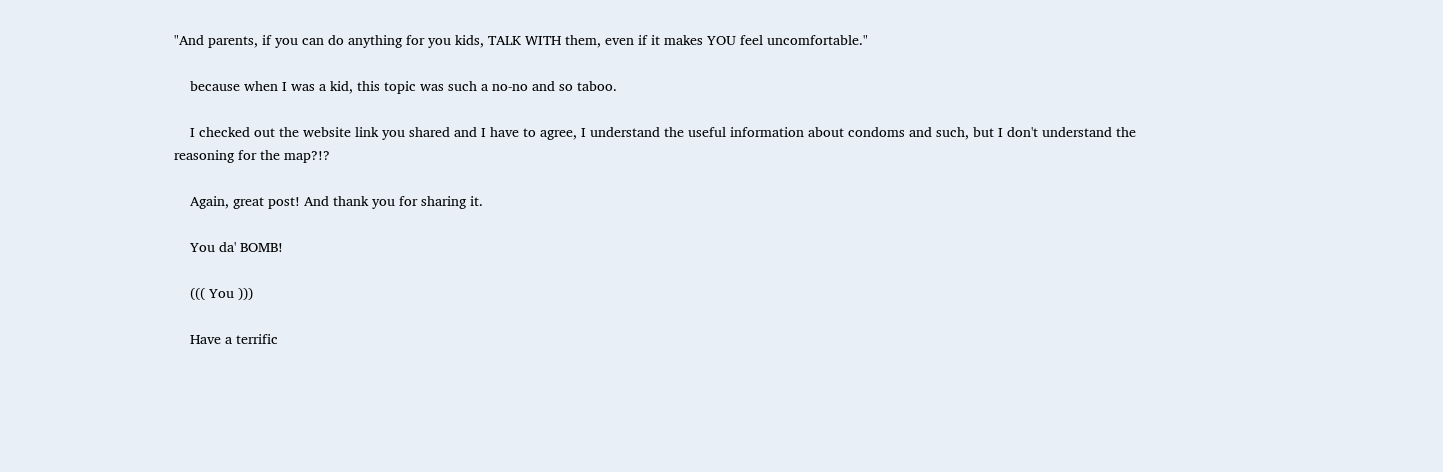"And parents, if you can do anything for you kids, TALK WITH them, even if it makes YOU feel uncomfortable."

    because when I was a kid, this topic was such a no-no and so taboo.

    I checked out the website link you shared and I have to agree, I understand the useful information about condoms and such, but I don't understand the reasoning for the map?!?

    Again, great post! And thank you for sharing it.

    You da' BOMB!

    ((( You )))

    Have a terrific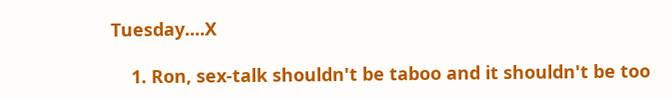Tuesday....X

    1. Ron, sex-talk shouldn't be taboo and it shouldn't be too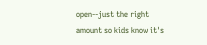open--just the right amount so kids know it's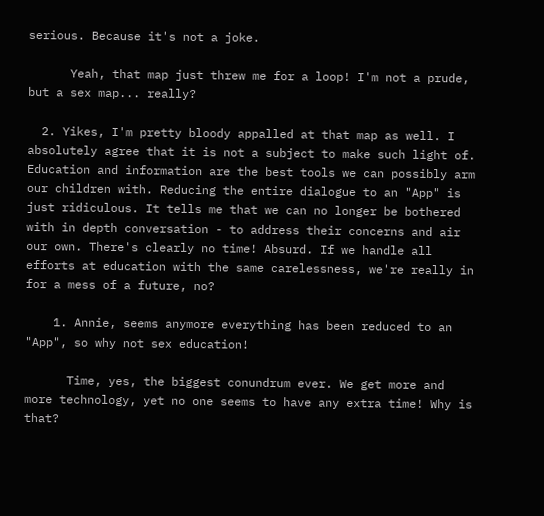serious. Because it's not a joke.

      Yeah, that map just threw me for a loop! I'm not a prude, but a sex map... really?

  2. Yikes, I'm pretty bloody appalled at that map as well. I absolutely agree that it is not a subject to make such light of. Education and information are the best tools we can possibly arm our children with. Reducing the entire dialogue to an "App" is just ridiculous. It tells me that we can no longer be bothered with in depth conversation - to address their concerns and air our own. There's clearly no time! Absurd. If we handle all efforts at education with the same carelessness, we're really in for a mess of a future, no?

    1. Annie, seems anymore everything has been reduced to an "App", so why not sex education!

      Time, yes, the biggest conundrum ever. We get more and more technology, yet no one seems to have any extra time! Why is that?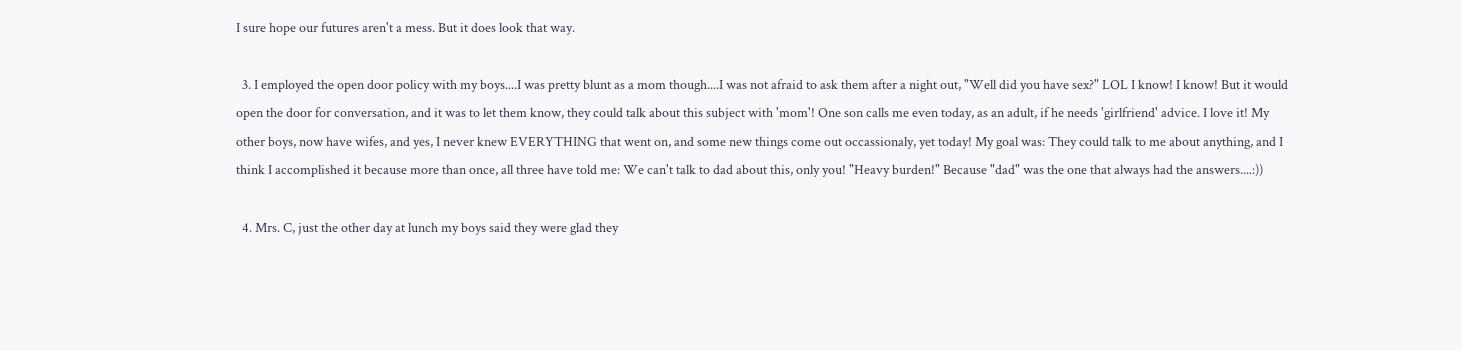I sure hope our futures aren't a mess. But it does look that way.

  3. I employed the open door policy with my boys....I was pretty blunt as a mom though....I was not afraid to ask them after a night out, "Well did you have sex?" LOL I know! I know! But it would open the door for conversation, and it was to let them know, they could talk about this subject with 'mom'! One son calls me even today, as an adult, if he needs 'girlfriend' advice. I love it! My other boys, now have wifes, and yes, I never knew EVERYTHING that went on, and some new things come out occassionaly, yet today! My goal was: They could talk to me about anything, and I think I accomplished it because more than once, all three have told me: We can't talk to dad about this, only you! "Heavy burden!" Because "dad" was the one that always had the answers....:))

  4. Mrs. C, just the other day at lunch my boys said they were glad they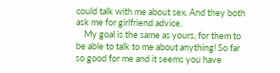could talk with me about sex. And they both ask me for girlfriend advice.
    My goal is the same as yours, for them to be able to talk to me about anything! So far so good for me and it seems you have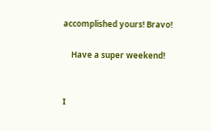accomplished yours! Bravo!

    Have a super weekend!


I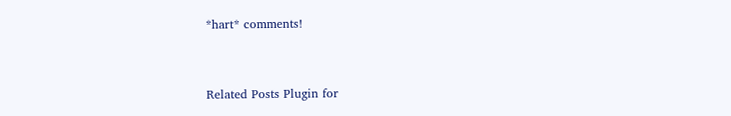*hart* comments!


Related Posts Plugin for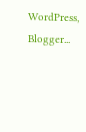WordPress, Blogger...